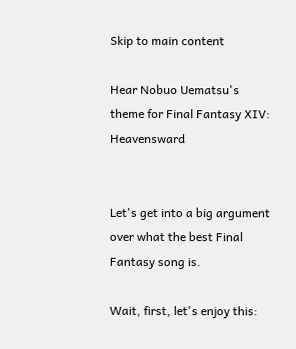Skip to main content

Hear Nobuo Uematsu's theme for Final Fantasy XIV: Heavensward


Let's get into a big argument over what the best Final Fantasy song is.

Wait, first, let's enjoy this: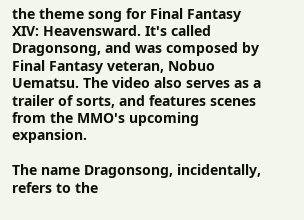the theme song for Final Fantasy XIV: Heavensward. It's called Dragonsong, and was composed by Final Fantasy veteran, Nobuo Uematsu. The video also serves as a trailer of sorts, and features scenes from the MMO's upcoming expansion.

The name Dragonsong, incidentally, refers to the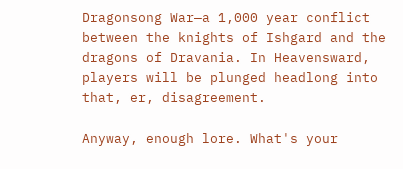Dragonsong War—a 1,000 year conflict between the knights of Ishgard and the dragons of Dravania. In Heavensward, players will be plunged headlong into that, er, disagreement.

Anyway, enough lore. What's your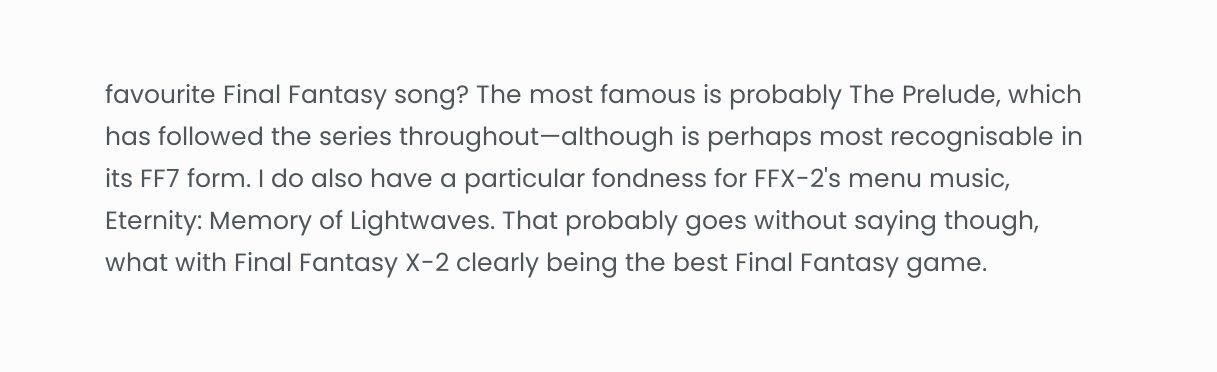favourite Final Fantasy song? The most famous is probably The Prelude, which has followed the series throughout—although is perhaps most recognisable in its FF7 form. I do also have a particular fondness for FFX-2's menu music, Eternity: Memory of Lightwaves. That probably goes without saying though, what with Final Fantasy X-2 clearly being the best Final Fantasy game.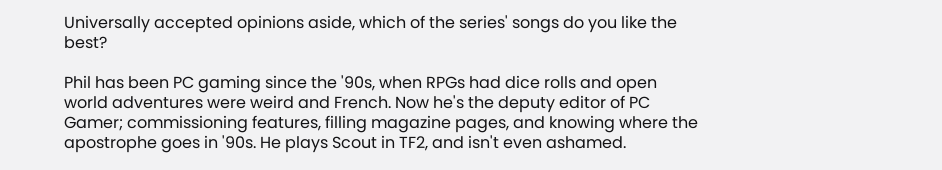Universally accepted opinions aside, which of the series' songs do you like the best?

Phil has been PC gaming since the '90s, when RPGs had dice rolls and open world adventures were weird and French. Now he's the deputy editor of PC Gamer; commissioning features, filling magazine pages, and knowing where the apostrophe goes in '90s. He plays Scout in TF2, and isn't even ashamed.